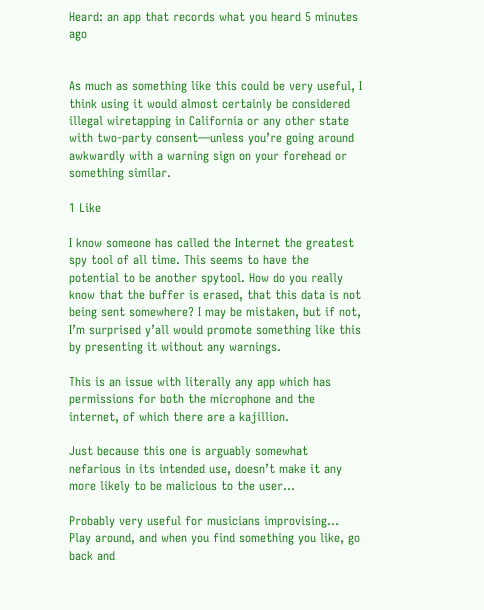Heard: an app that records what you heard 5 minutes ago


As much as something like this could be very useful, I think using it would almost certainly be considered illegal wiretapping in California or any other state with two-party consent—unless you’re going around awkwardly with a warning sign on your forehead or something similar.

1 Like

I know someone has called the Internet the greatest spy tool of all time. This seems to have the potential to be another spytool. How do you really know that the buffer is erased, that this data is not being sent somewhere? I may be mistaken, but if not, I’m surprised y’all would promote something like this by presenting it without any warnings.

This is an issue with literally any app which has permissions for both the microphone and the internet, of which there are a kajillion.

Just because this one is arguably somewhat nefarious in its intended use, doesn’t make it any more likely to be malicious to the user…

Probably very useful for musicians improvising… Play around, and when you find something you like, go back and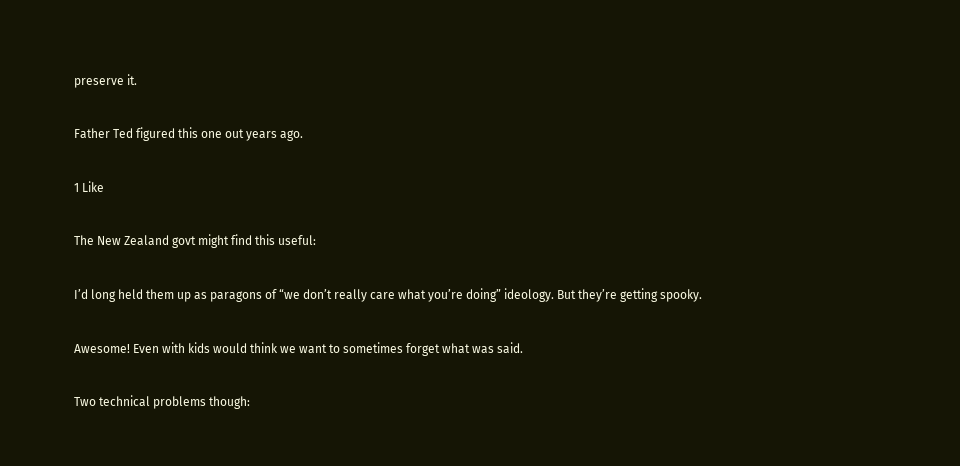preserve it.

Father Ted figured this one out years ago.

1 Like

The New Zealand govt might find this useful:

I’d long held them up as paragons of “we don’t really care what you’re doing” ideology. But they’re getting spooky.

Awesome! Even with kids would think we want to sometimes forget what was said.

Two technical problems though: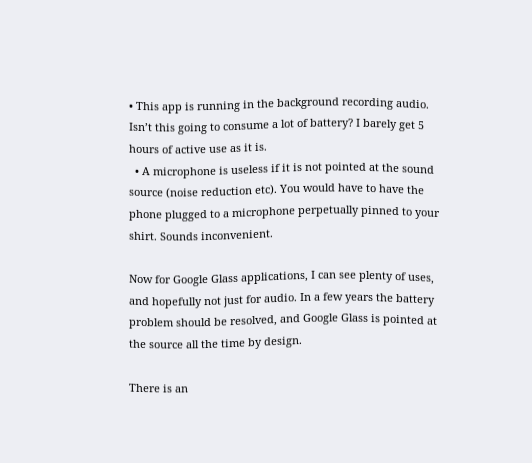• This app is running in the background recording audio. Isn’t this going to consume a lot of battery? I barely get 5 hours of active use as it is.
  • A microphone is useless if it is not pointed at the sound source (noise reduction etc). You would have to have the phone plugged to a microphone perpetually pinned to your shirt. Sounds inconvenient.

Now for Google Glass applications, I can see plenty of uses, and hopefully not just for audio. In a few years the battery problem should be resolved, and Google Glass is pointed at the source all the time by design.

There is an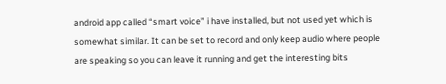android app called “smart voice” i have installed, but not used yet which is somewhat similar. It can be set to record and only keep audio where people are speaking so you can leave it running and get the interesting bits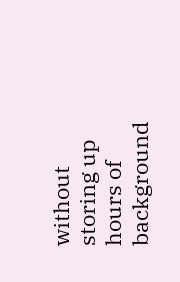without storing up hours of background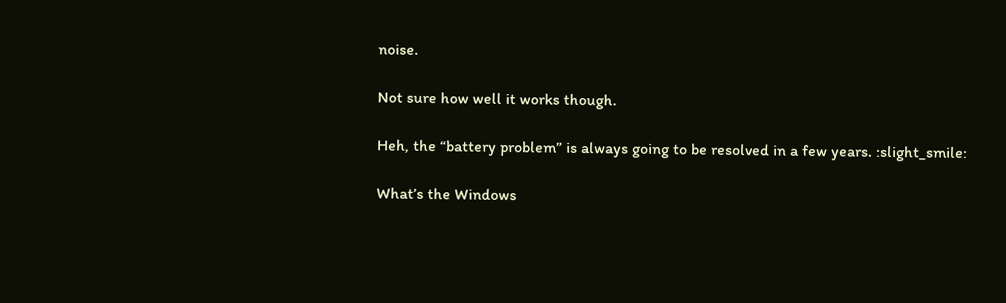noise.

Not sure how well it works though.

Heh, the “battery problem” is always going to be resolved in a few years. :slight_smile:

What’s the Windows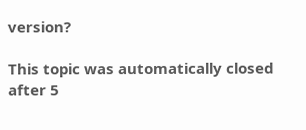version?

This topic was automatically closed after 5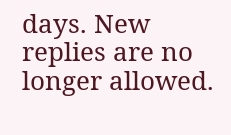days. New replies are no longer allowed.